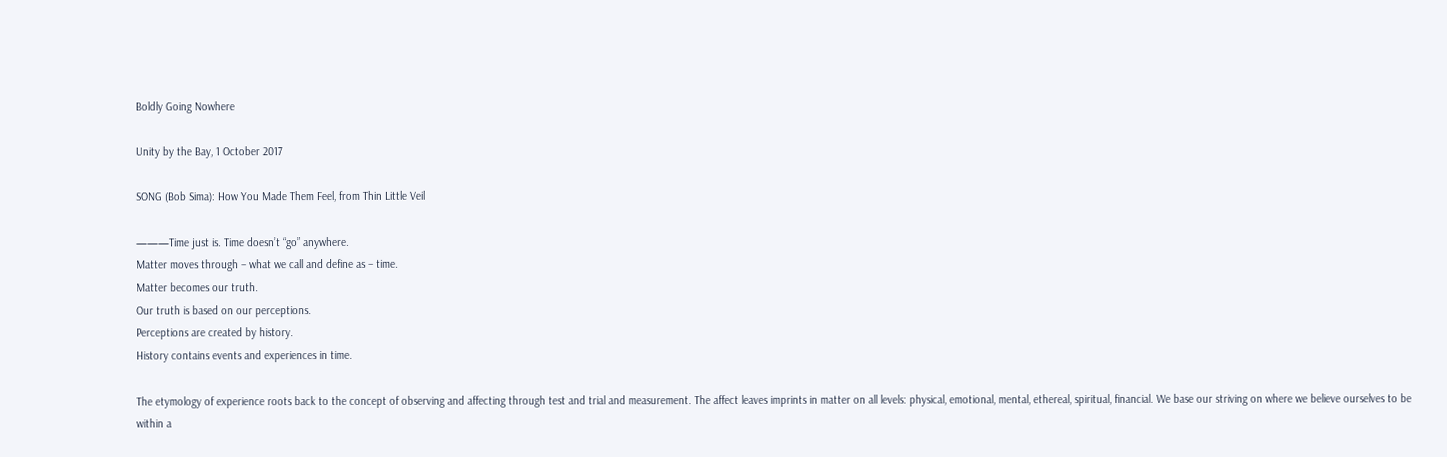Boldly Going Nowhere

Unity by the Bay, 1 October 2017

SONG (Bob Sima): How You Made Them Feel, from Thin Little Veil

———Time just is. Time doesn’t “go” anywhere.
Matter moves through – what we call and define as – time.
Matter becomes our truth.
Our truth is based on our perceptions.
Perceptions are created by history.
History contains events and experiences in time.

The etymology of experience roots back to the concept of observing and affecting through test and trial and measurement. The affect leaves imprints in matter on all levels: physical, emotional, mental, ethereal, spiritual, financial. We base our striving on where we believe ourselves to be within a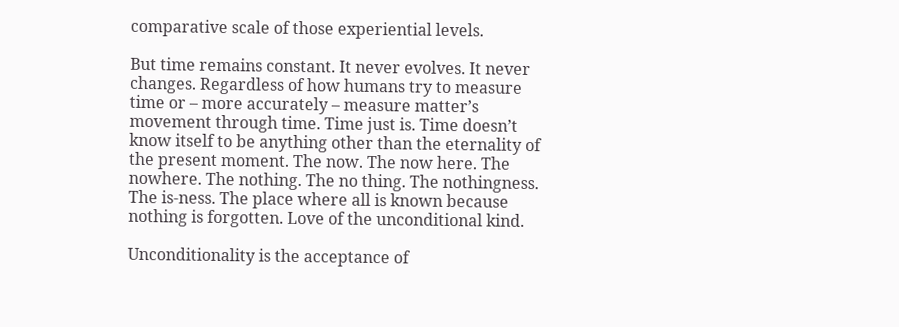comparative scale of those experiential levels.

But time remains constant. It never evolves. It never changes. Regardless of how humans try to measure time or – more accurately – measure matter’s movement through time. Time just is. Time doesn’t know itself to be anything other than the eternality of the present moment. The now. The now here. The nowhere. The nothing. The no thing. The nothingness. The is-ness. The place where all is known because nothing is forgotten. Love of the unconditional kind.

Unconditionality is the acceptance of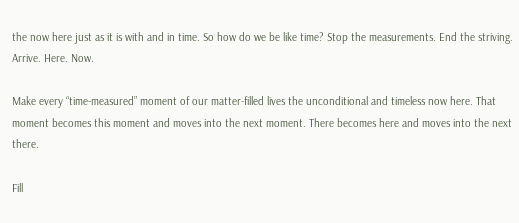the now here just as it is with and in time. So how do we be like time? Stop the measurements. End the striving. Arrive. Here. Now.

Make every “time-measured” moment of our matter-filled lives the unconditional and timeless now here. That moment becomes this moment and moves into the next moment. There becomes here and moves into the next there.

Fill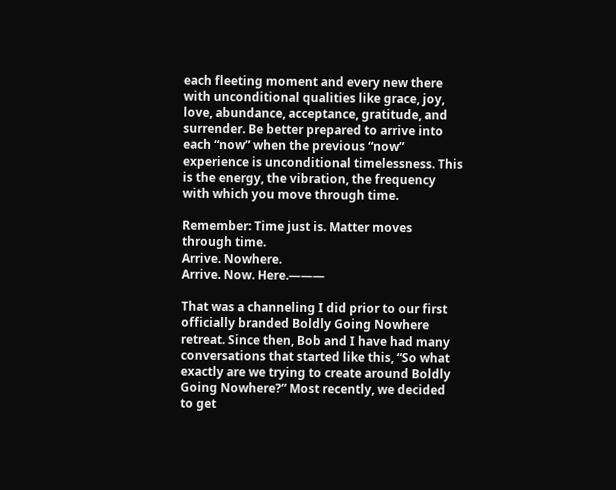each fleeting moment and every new there with unconditional qualities like grace, joy, love, abundance, acceptance, gratitude, and surrender. Be better prepared to arrive into each “now” when the previous “now” experience is unconditional timelessness. This is the energy, the vibration, the frequency with which you move through time.

Remember: Time just is. Matter moves through time.
Arrive. Nowhere.
Arrive. Now. Here.———

That was a channeling I did prior to our first officially branded Boldly Going Nowhere retreat. Since then, Bob and I have had many conversations that started like this, “So what exactly are we trying to create around Boldly Going Nowhere?” Most recently, we decided to get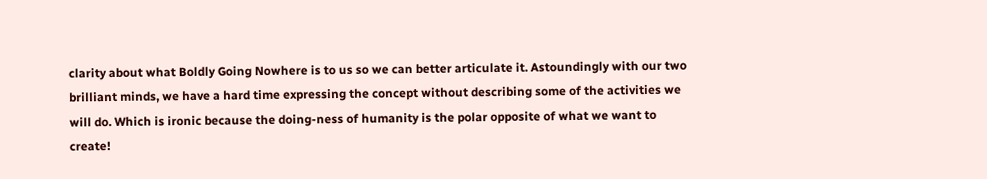clarity about what Boldly Going Nowhere is to us so we can better articulate it. Astoundingly with our two brilliant minds, we have a hard time expressing the concept without describing some of the activities we will do. Which is ironic because the doing-ness of humanity is the polar opposite of what we want to create!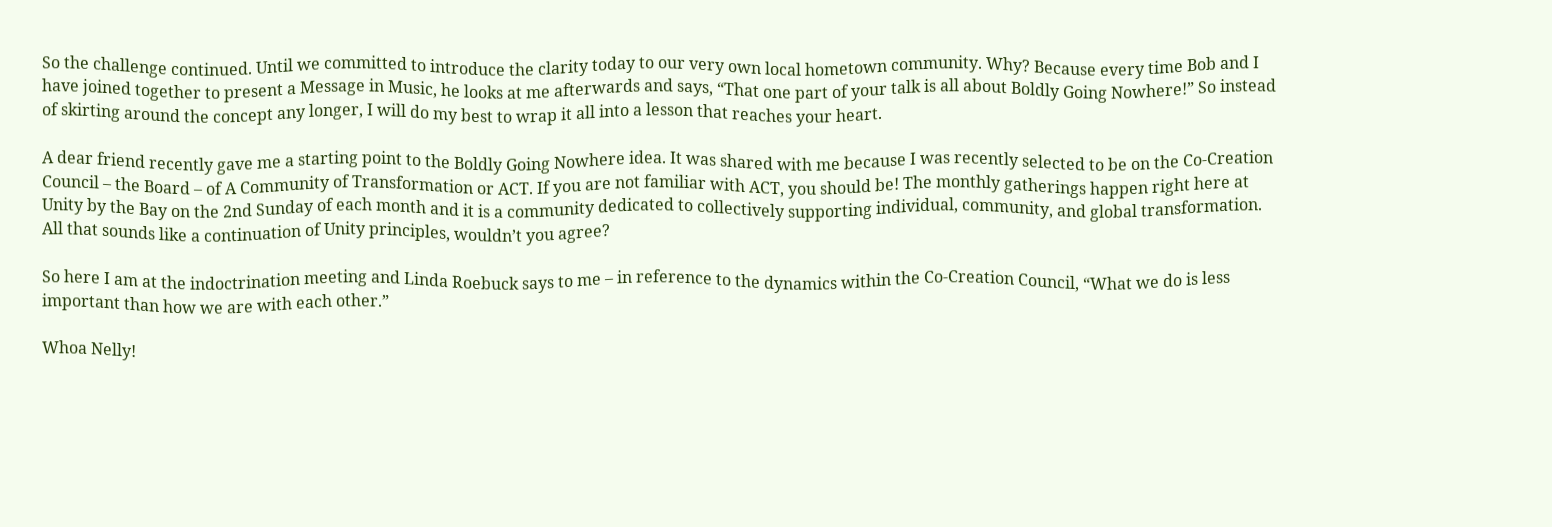So the challenge continued. Until we committed to introduce the clarity today to our very own local hometown community. Why? Because every time Bob and I have joined together to present a Message in Music, he looks at me afterwards and says, “That one part of your talk is all about Boldly Going Nowhere!” So instead of skirting around the concept any longer, I will do my best to wrap it all into a lesson that reaches your heart.

A dear friend recently gave me a starting point to the Boldly Going Nowhere idea. It was shared with me because I was recently selected to be on the Co-Creation Council – the Board – of A Community of Transformation or ACT. If you are not familiar with ACT, you should be! The monthly gatherings happen right here at Unity by the Bay on the 2nd Sunday of each month and it is a community dedicated to collectively supporting individual, community, and global transformation. All that sounds like a continuation of Unity principles, wouldn’t you agree?

So here I am at the indoctrination meeting and Linda Roebuck says to me – in reference to the dynamics within the Co-Creation Council, “What we do is less important than how we are with each other.”

Whoa Nelly!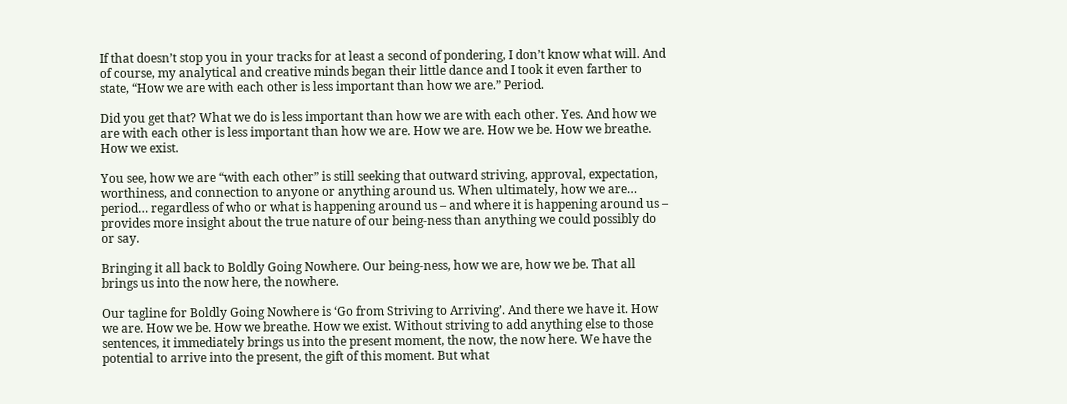If that doesn’t stop you in your tracks for at least a second of pondering, I don’t know what will. And of course, my analytical and creative minds began their little dance and I took it even farther to state, “How we are with each other is less important than how we are.” Period.

Did you get that? What we do is less important than how we are with each other. Yes. And how we are with each other is less important than how we are. How we are. How we be. How we breathe. How we exist.

You see, how we are “with each other” is still seeking that outward striving, approval, expectation, worthiness, and connection to anyone or anything around us. When ultimately, how we are… period… regardless of who or what is happening around us – and where it is happening around us – provides more insight about the true nature of our being-ness than anything we could possibly do or say.

Bringing it all back to Boldly Going Nowhere. Our being-ness, how we are, how we be. That all brings us into the now here, the nowhere.

Our tagline for Boldly Going Nowhere is ‘Go from Striving to Arriving’. And there we have it. How we are. How we be. How we breathe. How we exist. Without striving to add anything else to those sentences, it immediately brings us into the present moment, the now, the now here. We have the potential to arrive into the present, the gift of this moment. But what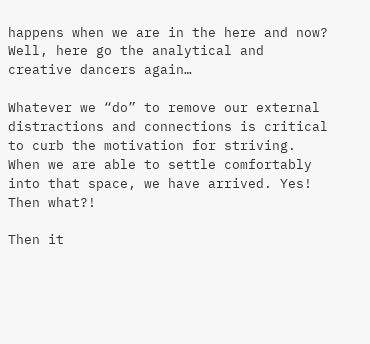happens when we are in the here and now? Well, here go the analytical and creative dancers again…

Whatever we “do” to remove our external distractions and connections is critical to curb the motivation for striving. When we are able to settle comfortably into that space, we have arrived. Yes! Then what?!

Then it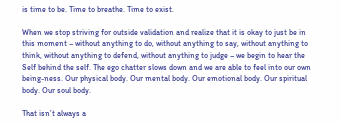is time to be. Time to breathe. Time to exist.

When we stop striving for outside validation and realize that it is okay to just be in this moment – without anything to do, without anything to say, without anything to think, without anything to defend, without anything to judge – we begin to hear the Self behind the self. The ego chatter slows down and we are able to feel into our own being-ness. Our physical body. Our mental body. Our emotional body. Our spiritual body. Our soul body.

That isn’t always a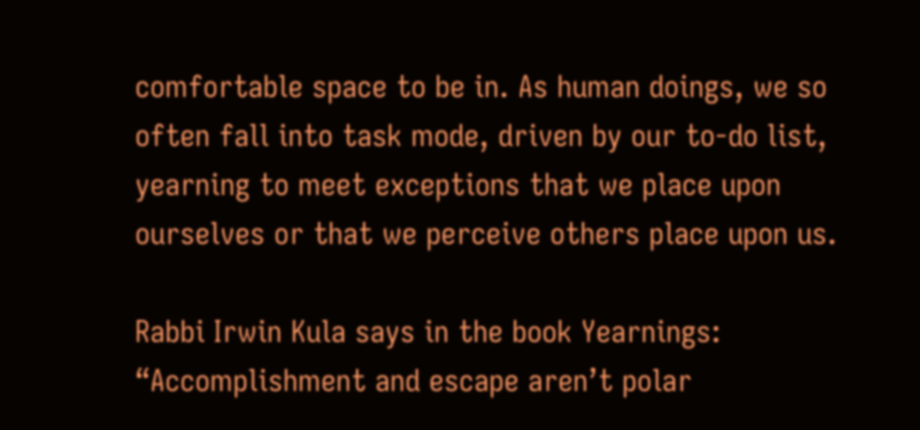comfortable space to be in. As human doings, we so often fall into task mode, driven by our to-do list, yearning to meet exceptions that we place upon ourselves or that we perceive others place upon us.

Rabbi Irwin Kula says in the book Yearnings: “Accomplishment and escape aren’t polar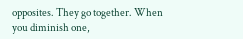opposites. They go together. When you diminish one,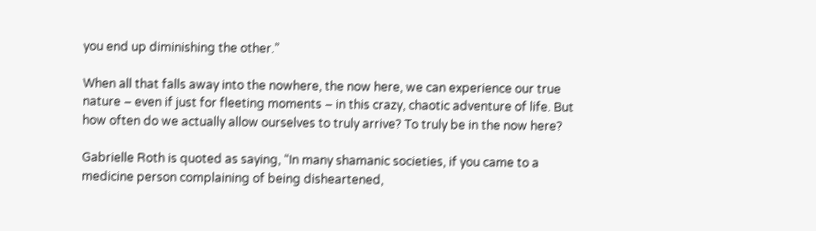you end up diminishing the other.”

When all that falls away into the nowhere, the now here, we can experience our true nature – even if just for fleeting moments – in this crazy, chaotic adventure of life. But how often do we actually allow ourselves to truly arrive? To truly be in the now here?

Gabrielle Roth is quoted as saying, “In many shamanic societies, if you came to a medicine person complaining of being disheartened,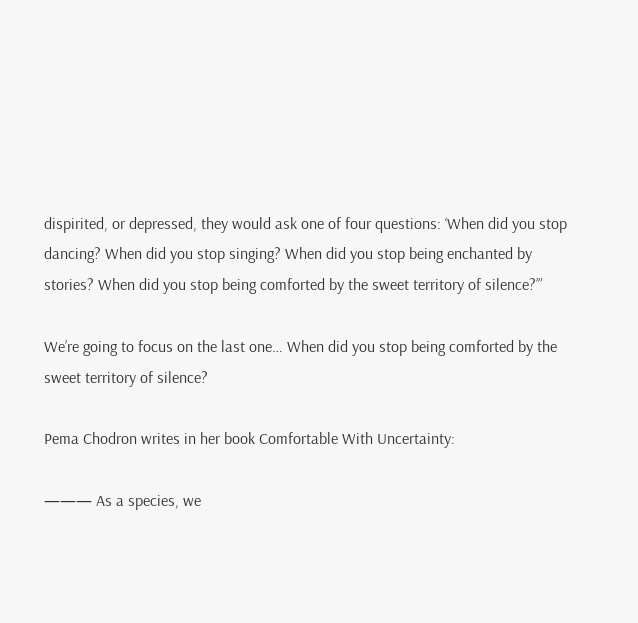dispirited, or depressed, they would ask one of four questions: ‘When did you stop dancing? When did you stop singing? When did you stop being enchanted by stories? When did you stop being comforted by the sweet territory of silence?’”

We’re going to focus on the last one… When did you stop being comforted by the sweet territory of silence?

Pema Chodron writes in her book Comfortable With Uncertainty:

——— As a species, we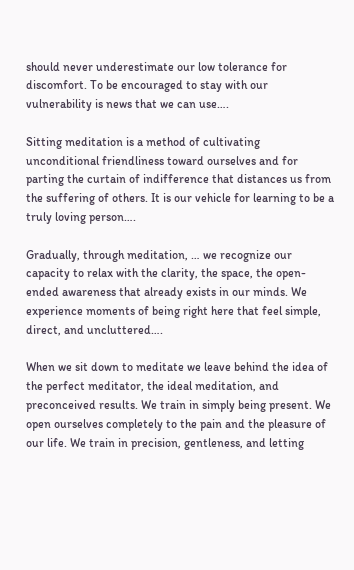should never underestimate our low tolerance for discomfort. To be encouraged to stay with our vulnerability is news that we can use….

Sitting meditation is a method of cultivating unconditional friendliness toward ourselves and for parting the curtain of indifference that distances us from the suffering of others. It is our vehicle for learning to be a truly loving person….

Gradually, through meditation, … we recognize our capacity to relax with the clarity, the space, the open-ended awareness that already exists in our minds. We experience moments of being right here that feel simple, direct, and uncluttered….

When we sit down to meditate we leave behind the idea of the perfect meditator, the ideal meditation, and preconceived results. We train in simply being present. We open ourselves completely to the pain and the pleasure of our life. We train in precision, gentleness, and letting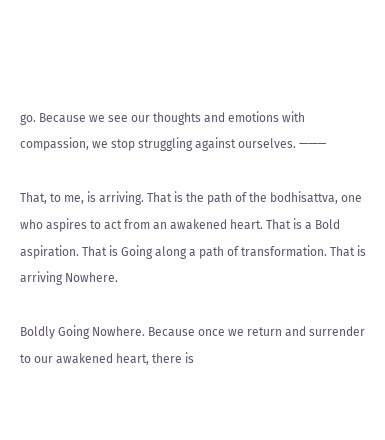go. Because we see our thoughts and emotions with compassion, we stop struggling against ourselves. ———

That, to me, is arriving. That is the path of the bodhisattva, one who aspires to act from an awakened heart. That is a Bold aspiration. That is Going along a path of transformation. That is arriving Nowhere.

Boldly Going Nowhere. Because once we return and surrender to our awakened heart, there is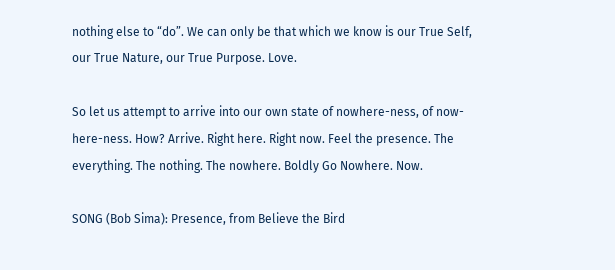nothing else to “do”. We can only be that which we know is our True Self, our True Nature, our True Purpose. Love.

So let us attempt to arrive into our own state of nowhere-ness, of now-here-ness. How? Arrive. Right here. Right now. Feel the presence. The everything. The nothing. The nowhere. Boldly Go Nowhere. Now.

SONG (Bob Sima): Presence, from Believe the Bird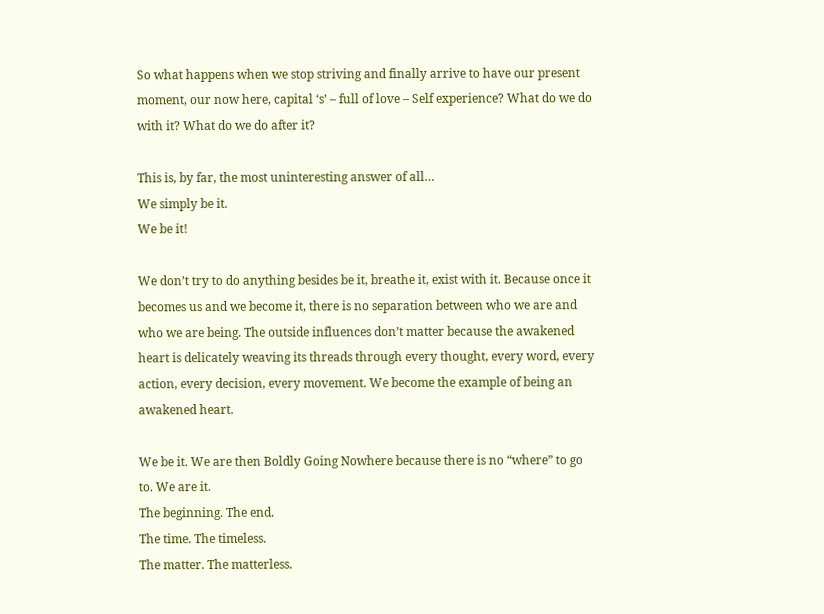So what happens when we stop striving and finally arrive to have our present moment, our now here, capital ‘s’ – full of love – Self experience? What do we do with it? What do we do after it?

This is, by far, the most uninteresting answer of all…
We simply be it.
We be it!

We don’t try to do anything besides be it, breathe it, exist with it. Because once it becomes us and we become it, there is no separation between who we are and who we are being. The outside influences don’t matter because the awakened heart is delicately weaving its threads through every thought, every word, every action, every decision, every movement. We become the example of being an awakened heart.

We be it. We are then Boldly Going Nowhere because there is no “where” to go to. We are it.
The beginning. The end.
The time. The timeless.
The matter. The matterless.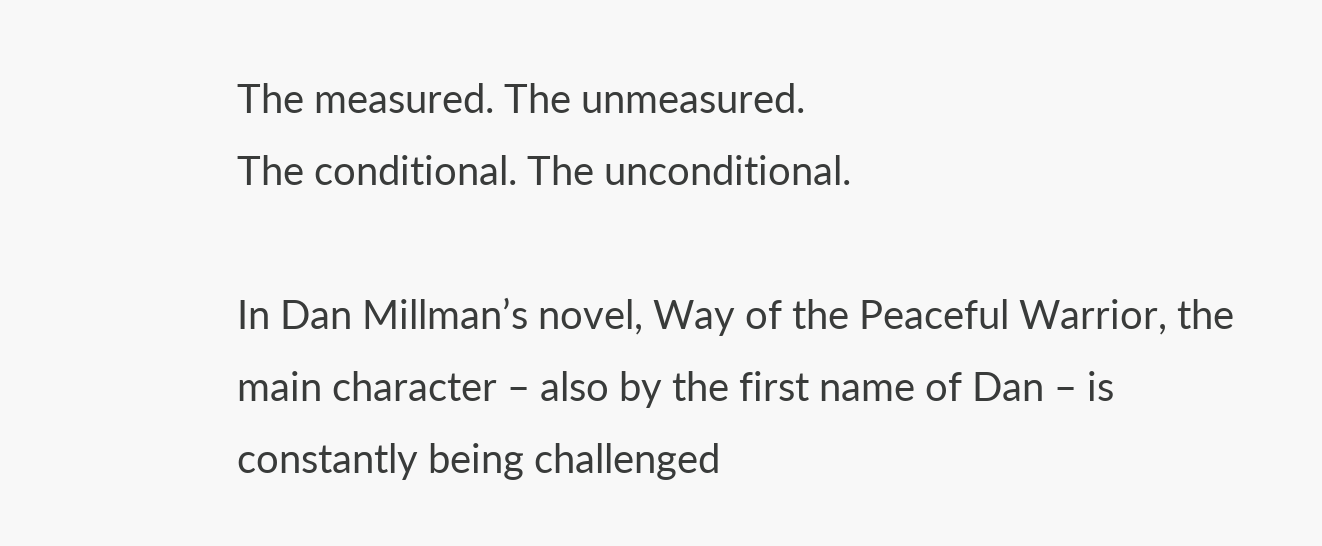The measured. The unmeasured.
The conditional. The unconditional.

In Dan Millman’s novel, Way of the Peaceful Warrior, the main character – also by the first name of Dan – is constantly being challenged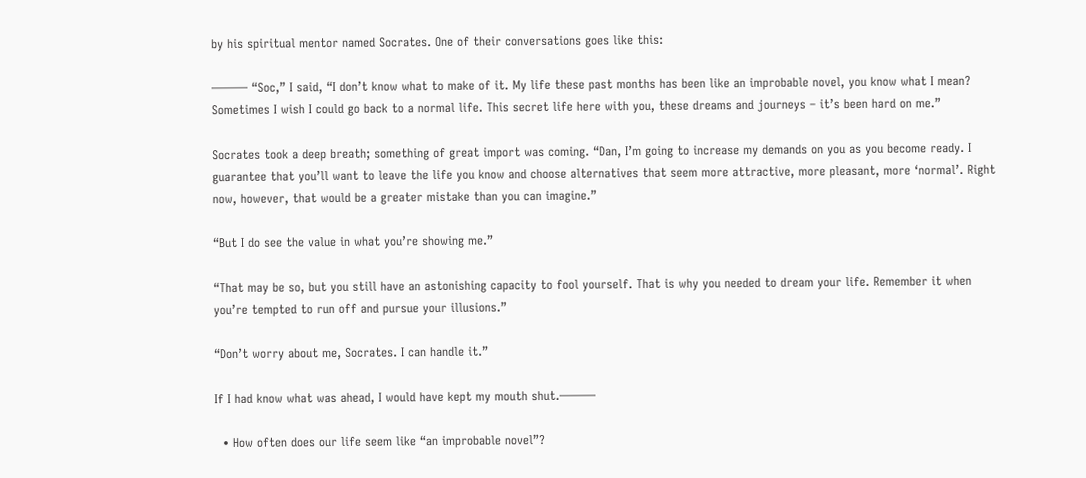by his spiritual mentor named Socrates. One of their conversations goes like this:

——— “Soc,” I said, “I don’t know what to make of it. My life these past months has been like an improbable novel, you know what I mean? Sometimes I wish I could go back to a normal life. This secret life here with you, these dreams and journeys – it’s been hard on me.”

Socrates took a deep breath; something of great import was coming. “Dan, I’m going to increase my demands on you as you become ready. I guarantee that you’ll want to leave the life you know and choose alternatives that seem more attractive, more pleasant, more ‘normal’. Right now, however, that would be a greater mistake than you can imagine.”

“But I do see the value in what you’re showing me.”

“That may be so, but you still have an astonishing capacity to fool yourself. That is why you needed to dream your life. Remember it when you’re tempted to run off and pursue your illusions.”

“Don’t worry about me, Socrates. I can handle it.”

If I had know what was ahead, I would have kept my mouth shut.———

  • How often does our life seem like “an improbable novel”?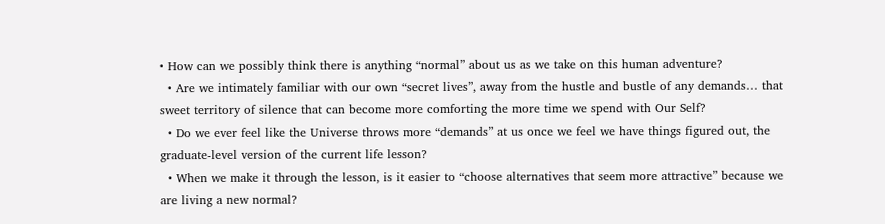• How can we possibly think there is anything “normal” about us as we take on this human adventure?
  • Are we intimately familiar with our own “secret lives”, away from the hustle and bustle of any demands… that sweet territory of silence that can become more comforting the more time we spend with Our Self?
  • Do we ever feel like the Universe throws more “demands” at us once we feel we have things figured out, the graduate-level version of the current life lesson?
  • When we make it through the lesson, is it easier to “choose alternatives that seem more attractive” because we are living a new normal?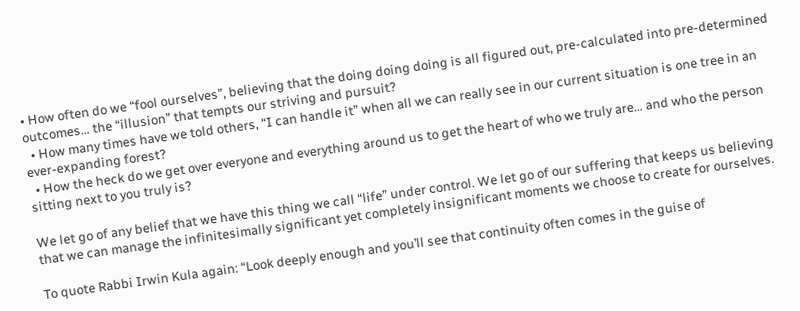• How often do we “fool ourselves”, believing that the doing doing doing is all figured out, pre-calculated into pre-determined outcomes… the “illusion” that tempts our striving and pursuit?
  • How many times have we told others, “I can handle it” when all we can really see in our current situation is one tree in an ever-expanding forest?
  • How the heck do we get over everyone and everything around us to get the heart of who we truly are… and who the person sitting next to you truly is?

We let go of any belief that we have this thing we call “life” under control. We let go of our suffering that keeps us believing that we can manage the infinitesimally significant yet completely insignificant moments we choose to create for ourselves.

To quote Rabbi Irwin Kula again: “Look deeply enough and you’ll see that continuity often comes in the guise of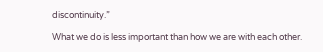discontinuity.”

What we do is less important than how we are with each other.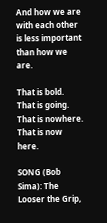And how we are with each other is less important than how we are.

That is bold.
That is going.
That is nowhere.
That is now here.

SONG (Bob Sima): The Looser the Grip,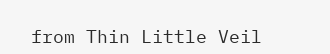from Thin Little Veil